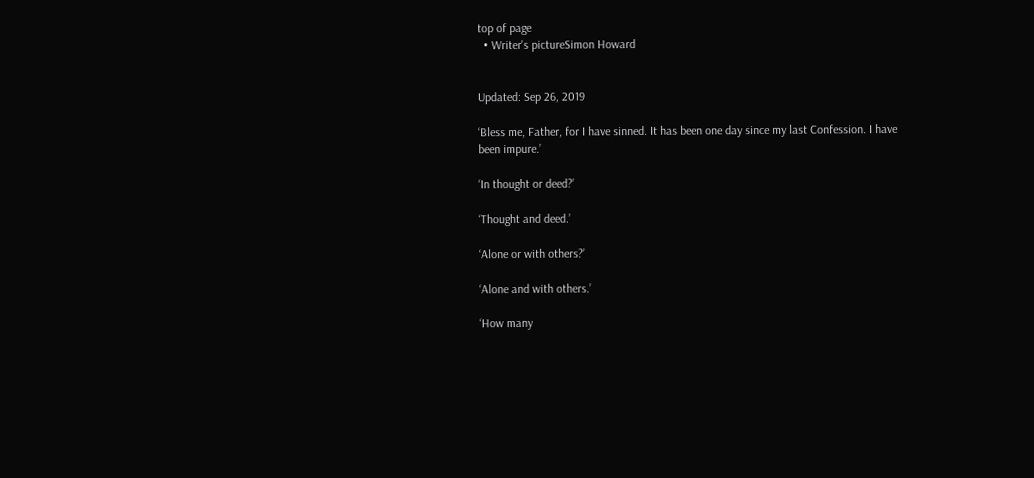top of page
  • Writer's pictureSimon Howard


Updated: Sep 26, 2019

‘Bless me, Father, for I have sinned. It has been one day since my last Confession. I have been impure.’

‘In thought or deed?’

‘Thought and deed.’

‘Alone or with others?’

‘Alone and with others.’

‘How many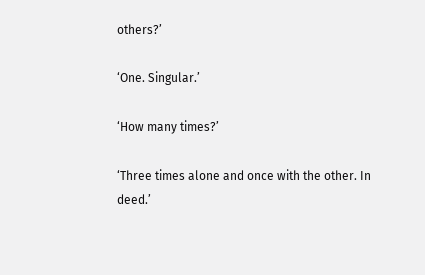others?’

‘One. Singular.’

‘How many times?’

‘Three times alone and once with the other. In deed.’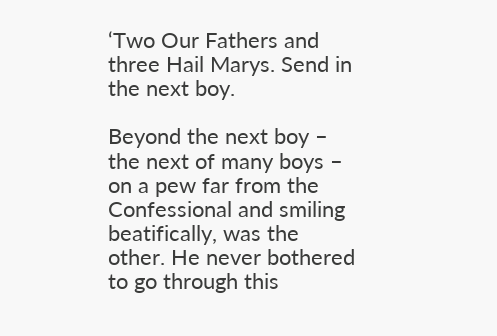‘Two Our Fathers and three Hail Marys. Send in the next boy.

Beyond the next boy – the next of many boys – on a pew far from the Confessional and smiling beatifically, was the other. He never bothered to go through this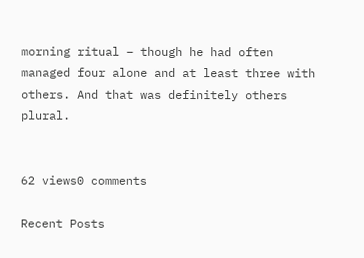morning ritual – though he had often managed four alone and at least three with others. And that was definitely others plural.


62 views0 comments

Recent Posts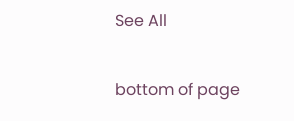See All


bottom of page